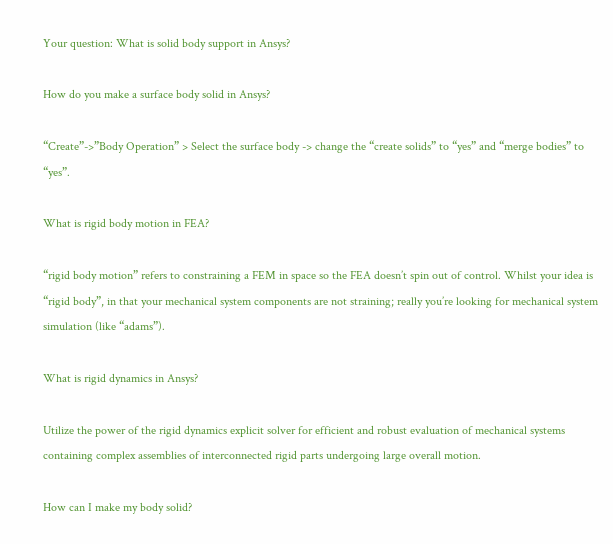Your question: What is solid body support in Ansys?

How do you make a surface body solid in Ansys?

“Create”->”Body Operation” > Select the surface body -> change the “create solids” to “yes” and “merge bodies” to “yes”.

What is rigid body motion in FEA?

“rigid body motion” refers to constraining a FEM in space so the FEA doesn’t spin out of control. Whilst your idea is “rigid body”, in that your mechanical system components are not straining; really you’re looking for mechanical system simulation (like “adams”).

What is rigid dynamics in Ansys?

Utilize the power of the rigid dynamics explicit solver for efficient and robust evaluation of mechanical systems containing complex assemblies of interconnected rigid parts undergoing large overall motion.

How can I make my body solid?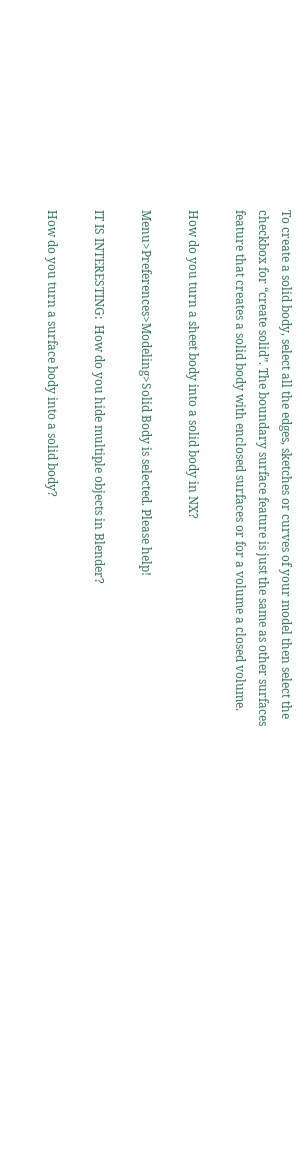To create a solid body, select all the edges, sketches or curves of your model then select the checkbox for “create solid”. The boundary surface feature is just the same as other surfaces feature that creates a solid body with enclosed surfaces or for a volume a closed volume.

How do you turn a sheet body into a solid body in NX?

Menu>Preferences>Modeling>Solid Body is selected. Please help!

IT IS INTERESTING:  How do you hide multiple objects in Blender?

How do you turn a surface body into a solid body?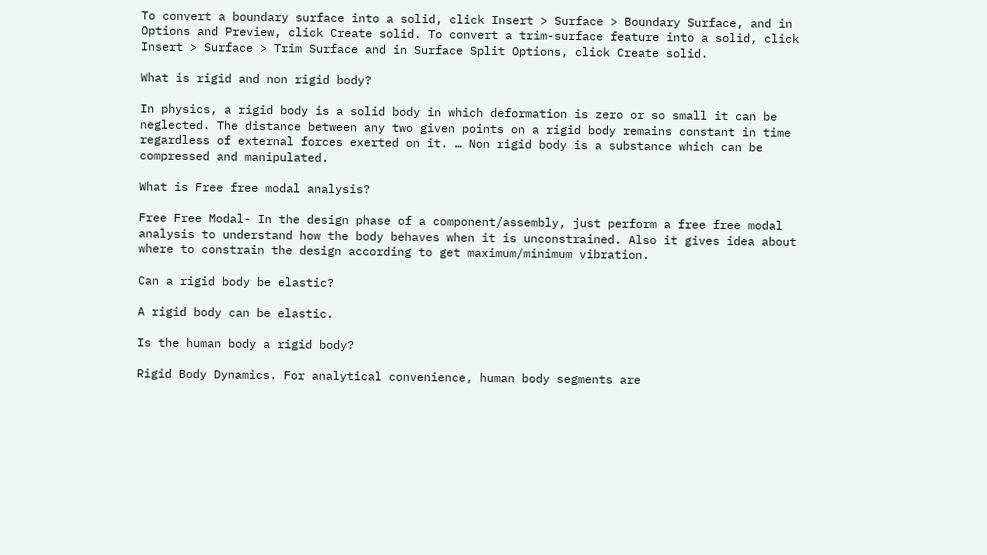To convert a boundary surface into a solid, click Insert > Surface > Boundary Surface, and in Options and Preview, click Create solid. To convert a trim-surface feature into a solid, click Insert > Surface > Trim Surface and in Surface Split Options, click Create solid.

What is rigid and non rigid body?

In physics, a rigid body is a solid body in which deformation is zero or so small it can be neglected. The distance between any two given points on a rigid body remains constant in time regardless of external forces exerted on it. … Non rigid body is a substance which can be compressed and manipulated.

What is Free free modal analysis?

Free Free Modal- In the design phase of a component/assembly, just perform a free free modal analysis to understand how the body behaves when it is unconstrained. Also it gives idea about where to constrain the design according to get maximum/minimum vibration.

Can a rigid body be elastic?

A rigid body can be elastic.

Is the human body a rigid body?

Rigid Body Dynamics. For analytical convenience, human body segments are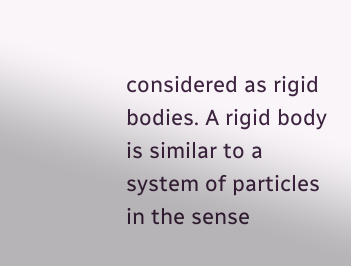considered as rigid bodies. A rigid body is similar to a system of particles in the sense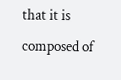that it is composed of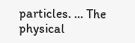particles. … The physical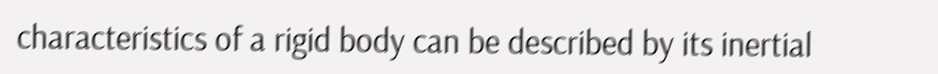characteristics of a rigid body can be described by its inertial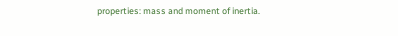properties: mass and moment of inertia.